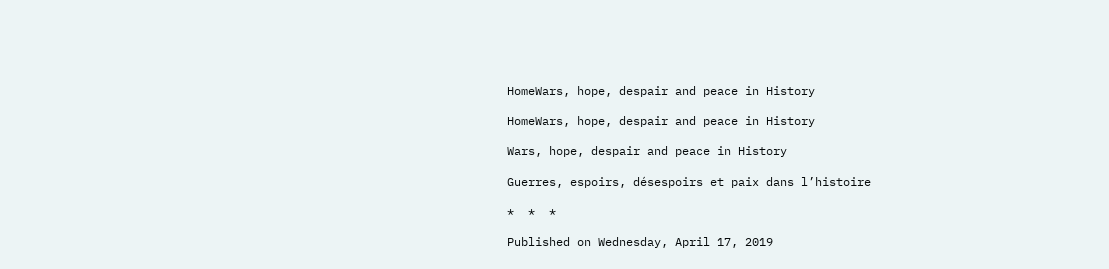HomeWars, hope, despair and peace in History

HomeWars, hope, despair and peace in History

Wars, hope, despair and peace in History

Guerres, espoirs, désespoirs et paix dans l’histoire

*  *  *

Published on Wednesday, April 17, 2019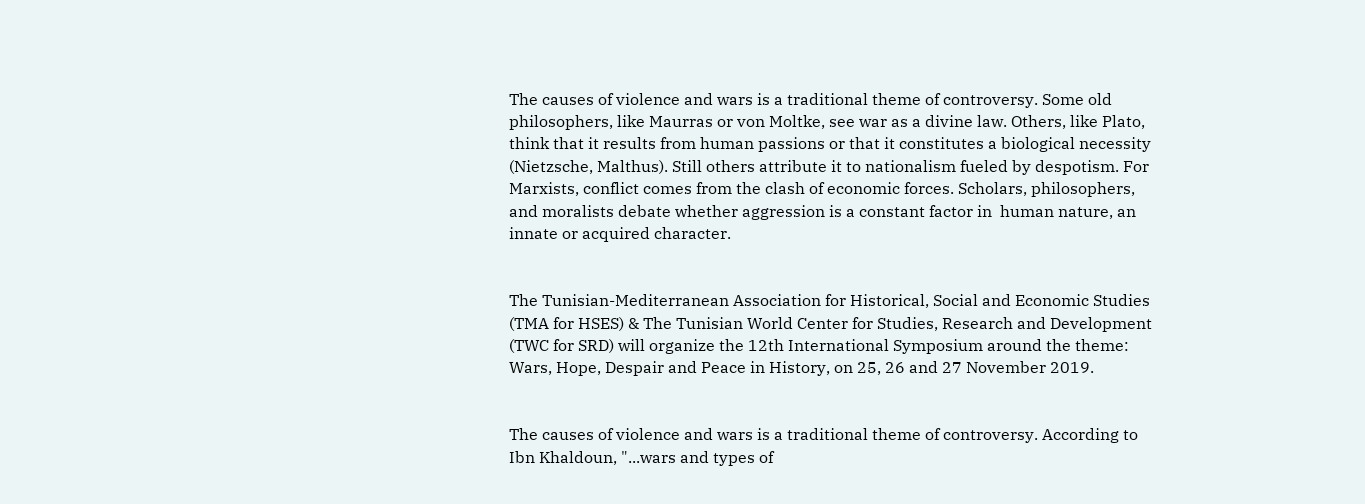The causes of violence and wars is a traditional theme of controversy. Some old philosophers, like Maurras or von Moltke, see war as a divine law. Others, like Plato, think that it results from human passions or that it constitutes a biological necessity (Nietzsche, Malthus). Still others attribute it to nationalism fueled by despotism. For Marxists, conflict comes from the clash of economic forces. Scholars, philosophers, and moralists debate whether aggression is a constant factor in  human nature, an innate or acquired character.


The Tunisian-Mediterranean Association for Historical, Social and Economic Studies (TMA for HSES) & The Tunisian World Center for Studies, Research and Development (TWC for SRD) will organize the 12th International Symposium around the theme: Wars, Hope, Despair and Peace in History, on 25, 26 and 27 November 2019.


The causes of violence and wars is a traditional theme of controversy. According to Ibn Khaldoun, "...wars and types of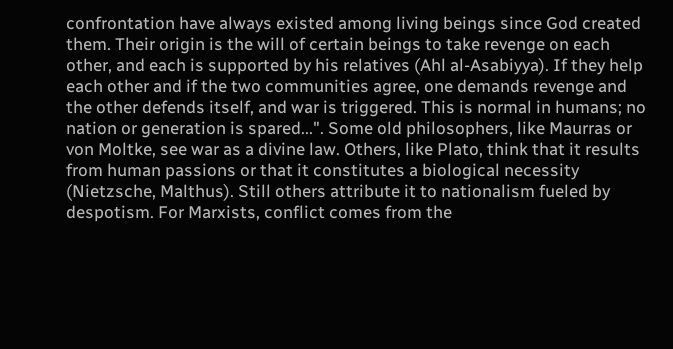confrontation have always existed among living beings since God created them. Their origin is the will of certain beings to take revenge on each other, and each is supported by his relatives (Ahl al-Asabiyya). If they help each other and if the two communities agree, one demands revenge and the other defends itself, and war is triggered. This is normal in humans; no nation or generation is spared...". Some old philosophers, like Maurras or von Moltke, see war as a divine law. Others, like Plato, think that it results from human passions or that it constitutes a biological necessity (Nietzsche, Malthus). Still others attribute it to nationalism fueled by despotism. For Marxists, conflict comes from the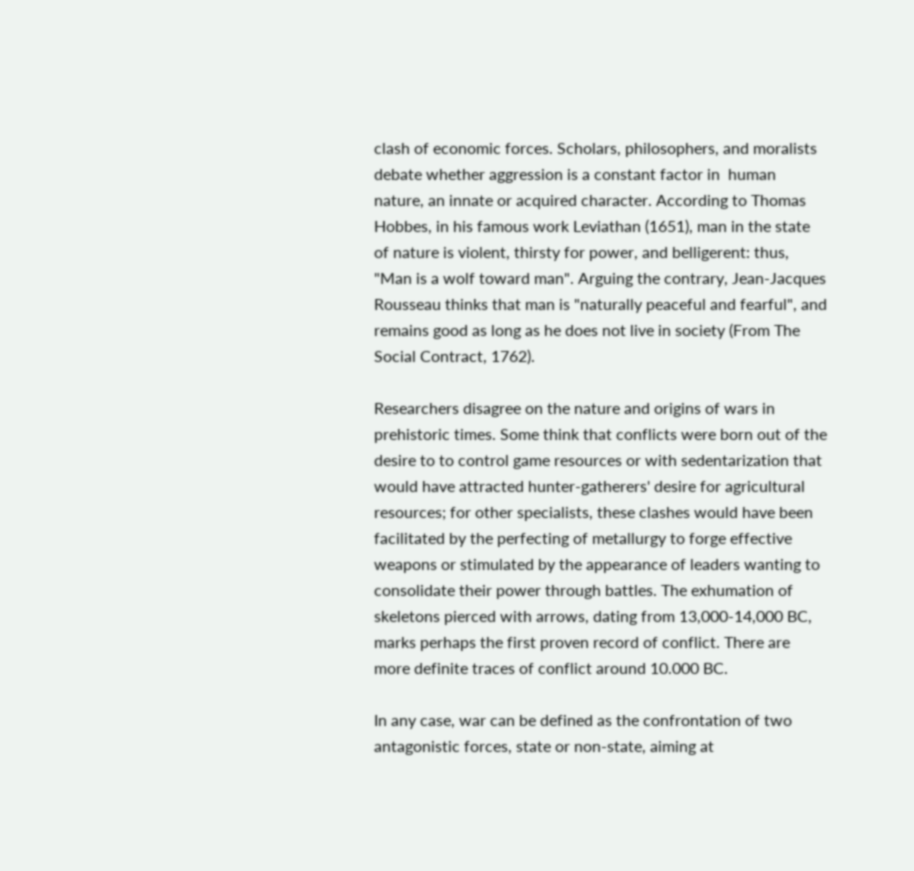clash of economic forces. Scholars, philosophers, and moralists debate whether aggression is a constant factor in  human nature, an innate or acquired character. According to Thomas Hobbes, in his famous work Leviathan (1651), man in the state of nature is violent, thirsty for power, and belligerent: thus, "Man is a wolf toward man". Arguing the contrary, Jean-Jacques Rousseau thinks that man is "naturally peaceful and fearful", and remains good as long as he does not live in society (From The Social Contract, 1762).

Researchers disagree on the nature and origins of wars in prehistoric times. Some think that conflicts were born out of the desire to to control game resources or with sedentarization that would have attracted hunter-gatherers' desire for agricultural resources; for other specialists, these clashes would have been facilitated by the perfecting of metallurgy to forge effective weapons or stimulated by the appearance of leaders wanting to consolidate their power through battles. The exhumation of skeletons pierced with arrows, dating from 13,000-14,000 BC, marks perhaps the first proven record of conflict. There are more definite traces of conflict around 10.000 BC.

In any case, war can be defined as the confrontation of two antagonistic forces, state or non-state, aiming at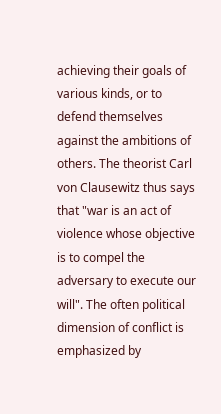achieving their goals of various kinds, or to defend themselves against the ambitions of others. The theorist Carl von Clausewitz thus says that "war is an act of violence whose objective is to compel the adversary to execute our will". The often political dimension of conflict is emphasized by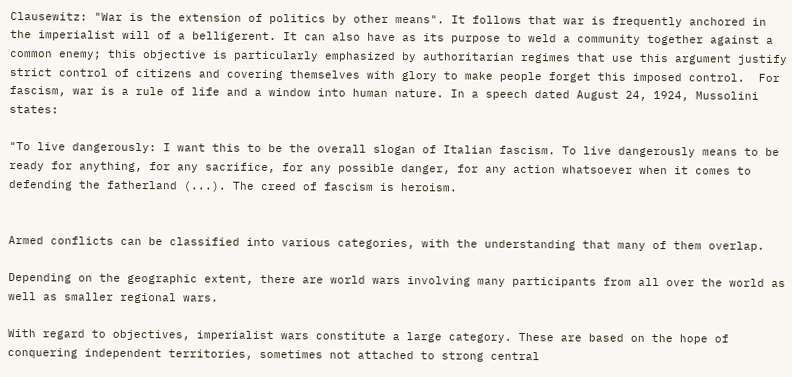Clausewitz: "War is the extension of politics by other means". It follows that war is frequently anchored in the imperialist will of a belligerent. It can also have as its purpose to weld a community together against a common enemy; this objective is particularly emphasized by authoritarian regimes that use this argument justify strict control of citizens and covering themselves with glory to make people forget this imposed control.  For fascism, war is a rule of life and a window into human nature. In a speech dated August 24, 1924, Mussolini states:

"To live dangerously: I want this to be the overall slogan of Italian fascism. To live dangerously means to be ready for anything, for any sacrifice, for any possible danger, for any action whatsoever when it comes to defending the fatherland (...). The creed of fascism is heroism.


Armed conflicts can be classified into various categories, with the understanding that many of them overlap.

Depending on the geographic extent, there are world wars involving many participants from all over the world as well as smaller regional wars.

With regard to objectives, imperialist wars constitute a large category. These are based on the hope of conquering independent territories, sometimes not attached to strong central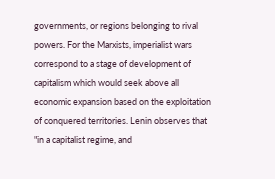governments, or regions belonging to rival powers. For the Marxists, imperialist wars correspond to a stage of development of capitalism which would seek above all economic expansion based on the exploitation of conquered territories. Lenin observes that "in a capitalist regime, and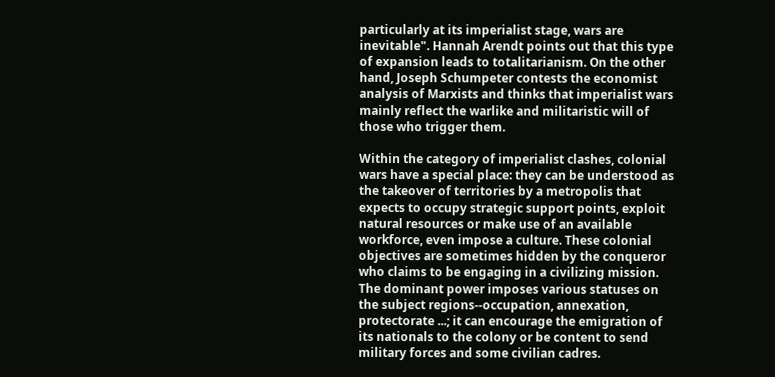particularly at its imperialist stage, wars are inevitable". Hannah Arendt points out that this type of expansion leads to totalitarianism. On the other hand, Joseph Schumpeter contests the economist analysis of Marxists and thinks that imperialist wars mainly reflect the warlike and militaristic will of those who trigger them.

Within the category of imperialist clashes, colonial wars have a special place: they can be understood as the takeover of territories by a metropolis that expects to occupy strategic support points, exploit natural resources or make use of an available workforce, even impose a culture. These colonial objectives are sometimes hidden by the conqueror who claims to be engaging in a civilizing mission. The dominant power imposes various statuses on the subject regions--occupation, annexation, protectorate ...; it can encourage the emigration of its nationals to the colony or be content to send military forces and some civilian cadres.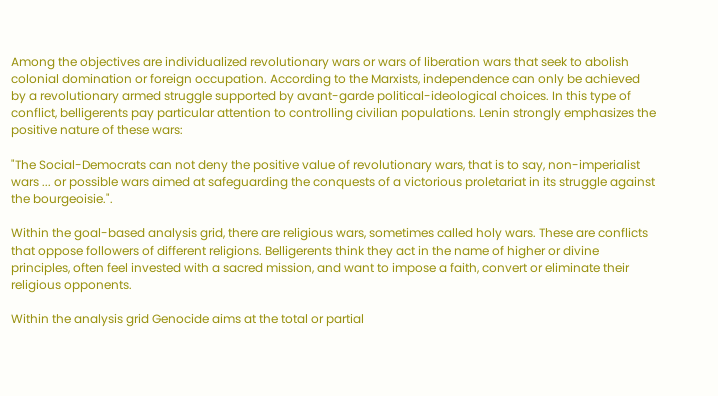Among the objectives are individualized revolutionary wars or wars of liberation wars that seek to abolish colonial domination or foreign occupation. According to the Marxists, independence can only be achieved by a revolutionary armed struggle supported by avant-garde political-ideological choices. In this type of conflict, belligerents pay particular attention to controlling civilian populations. Lenin strongly emphasizes the positive nature of these wars:

"The Social-Democrats can not deny the positive value of revolutionary wars, that is to say, non-imperialist wars ... or possible wars aimed at safeguarding the conquests of a victorious proletariat in its struggle against the bourgeoisie.".

Within the goal-based analysis grid, there are religious wars, sometimes called holy wars. These are conflicts that oppose followers of different religions. Belligerents think they act in the name of higher or divine principles, often feel invested with a sacred mission, and want to impose a faith, convert or eliminate their religious opponents.

Within the analysis grid Genocide aims at the total or partial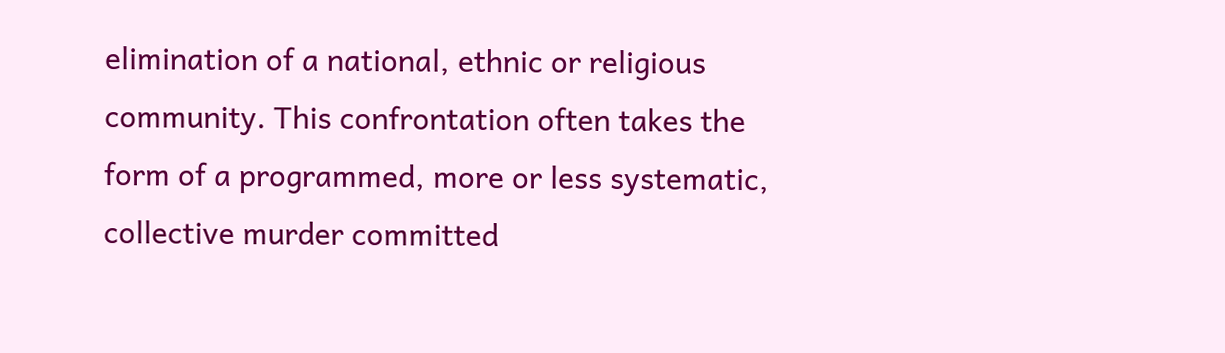elimination of a national, ethnic or religious community. This confrontation often takes the form of a programmed, more or less systematic, collective murder committed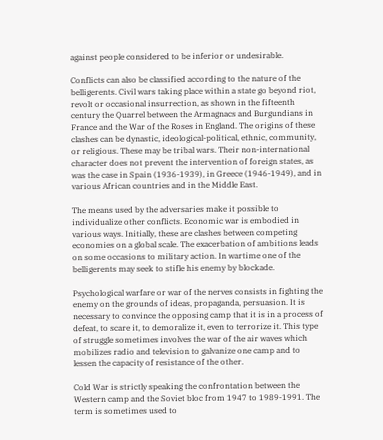against people considered to be inferior or undesirable.

Conflicts can also be classified according to the nature of the belligerents. Civil wars taking place within a state go beyond riot, revolt or occasional insurrection, as shown in the fifteenth century the Quarrel between the Armagnacs and Burgundians in France and the War of the Roses in England. The origins of these clashes can be dynastic, ideological-political, ethnic, community, or religious. These may be tribal wars. Their non-international character does not prevent the intervention of foreign states, as was the case in Spain (1936-1939), in Greece (1946-1949), and in various African countries and in the Middle East.

The means used by the adversaries make it possible to individualize other conflicts. Economic war is embodied in various ways. Initially, these are clashes between competing economies on a global scale. The exacerbation of ambitions leads on some occasions to military action. In wartime one of the belligerents may seek to stifle his enemy by blockade.

Psychological warfare or war of the nerves consists in fighting the enemy on the grounds of ideas, propaganda, persuasion. It is necessary to convince the opposing camp that it is in a process of defeat, to scare it, to demoralize it, even to terrorize it. This type of struggle sometimes involves the war of the air waves which mobilizes radio and television to galvanize one camp and to lessen the capacity of resistance of the other.

Cold War is strictly speaking the confrontation between the Western camp and the Soviet bloc from 1947 to 1989-1991. The term is sometimes used to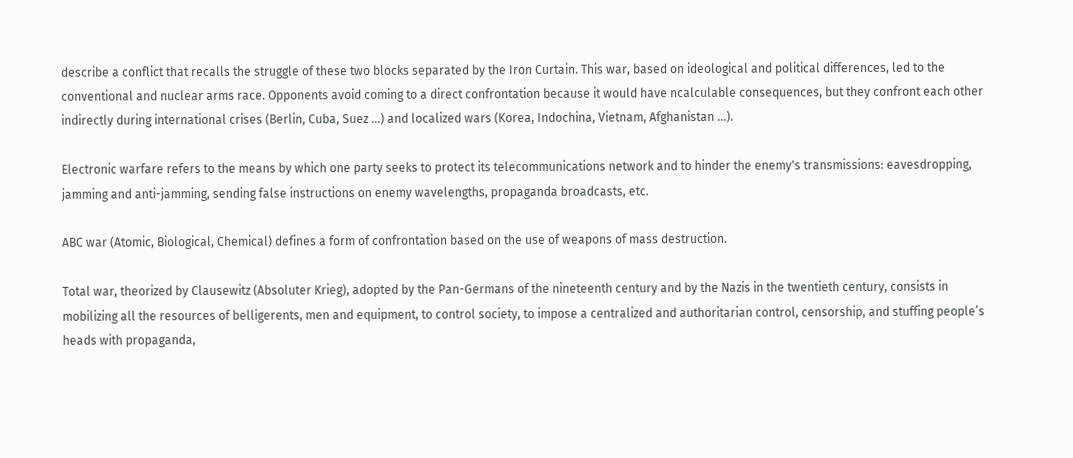describe a conflict that recalls the struggle of these two blocks separated by the Iron Curtain. This war, based on ideological and political differences, led to the conventional and nuclear arms race. Opponents avoid coming to a direct confrontation because it would have ncalculable consequences, but they confront each other indirectly during international crises (Berlin, Cuba, Suez ...) and localized wars (Korea, Indochina, Vietnam, Afghanistan ...).

Electronic warfare refers to the means by which one party seeks to protect its telecommunications network and to hinder the enemy's transmissions: eavesdropping, jamming and anti-jamming, sending false instructions on enemy wavelengths, propaganda broadcasts, etc.

ABC war (Atomic, Biological, Chemical) defines a form of confrontation based on the use of weapons of mass destruction.

Total war, theorized by Clausewitz (Absoluter Krieg), adopted by the Pan-Germans of the nineteenth century and by the Nazis in the twentieth century, consists in mobilizing all the resources of belligerents, men and equipment, to control society, to impose a centralized and authoritarian control, censorship, and stuffing people’s heads with propaganda,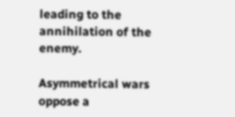leading to the annihilation of the enemy.

Asymmetrical wars oppose a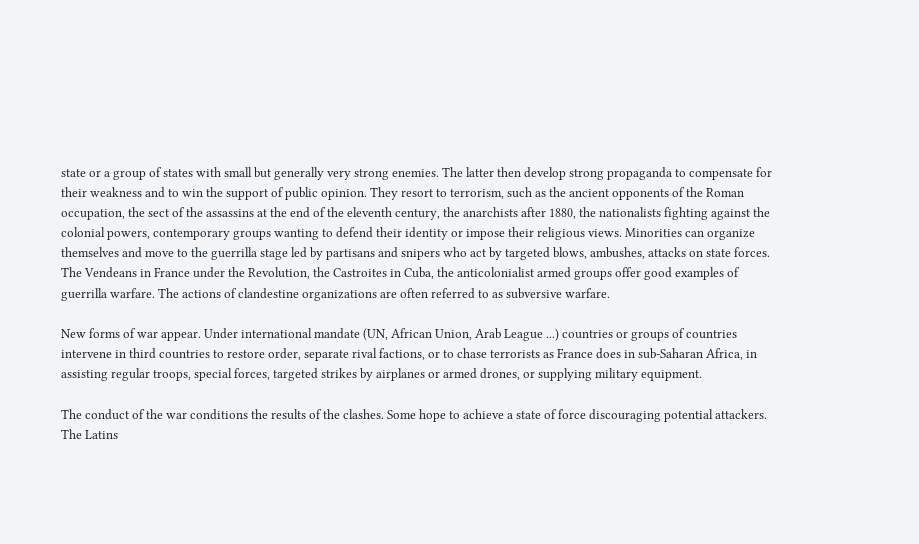state or a group of states with small but generally very strong enemies. The latter then develop strong propaganda to compensate for their weakness and to win the support of public opinion. They resort to terrorism, such as the ancient opponents of the Roman occupation, the sect of the assassins at the end of the eleventh century, the anarchists after 1880, the nationalists fighting against the colonial powers, contemporary groups wanting to defend their identity or impose their religious views. Minorities can organize themselves and move to the guerrilla stage led by partisans and snipers who act by targeted blows, ambushes, attacks on state forces. The Vendeans in France under the Revolution, the Castroites in Cuba, the anticolonialist armed groups offer good examples of guerrilla warfare. The actions of clandestine organizations are often referred to as subversive warfare.

New forms of war appear. Under international mandate (UN, African Union, Arab League ...) countries or groups of countries intervene in third countries to restore order, separate rival factions, or to chase terrorists as France does in sub-Saharan Africa, in assisting regular troops, special forces, targeted strikes by airplanes or armed drones, or supplying military equipment.

The conduct of the war conditions the results of the clashes. Some hope to achieve a state of force discouraging potential attackers. The Latins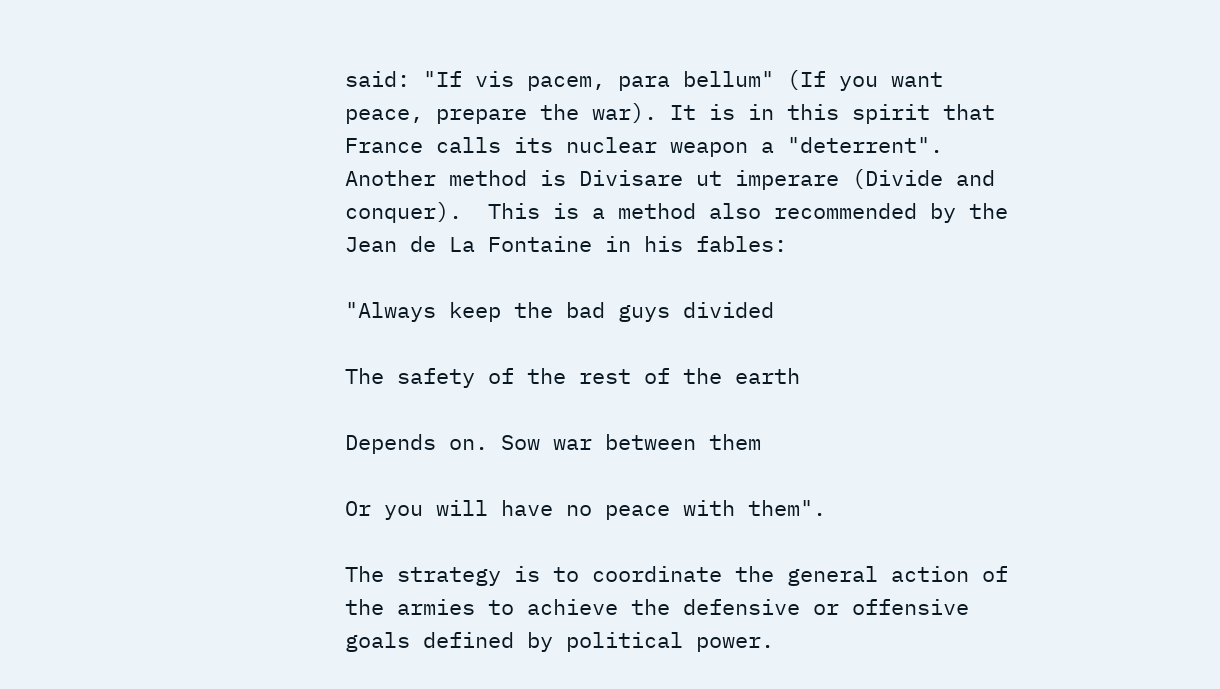said: "If vis pacem, para bellum" (If you want peace, prepare the war). It is in this spirit that France calls its nuclear weapon a "deterrent". Another method is Divisare ut imperare (Divide and conquer).  This is a method also recommended by the Jean de La Fontaine in his fables:

"Always keep the bad guys divided

The safety of the rest of the earth

Depends on. Sow war between them

Or you will have no peace with them".

The strategy is to coordinate the general action of the armies to achieve the defensive or offensive goals defined by political power.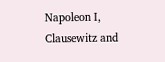Napoleon I, Clausewitz and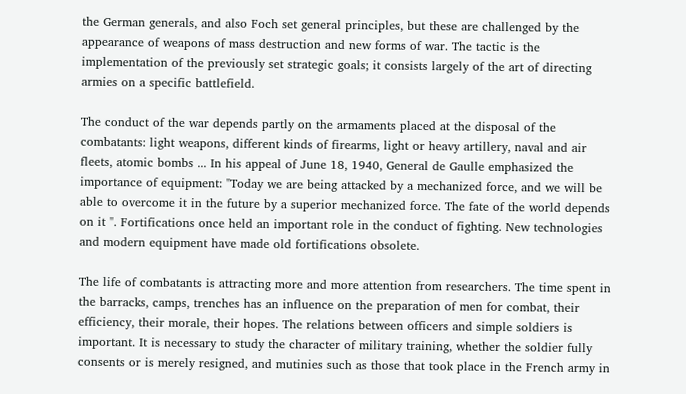the German generals, and also Foch set general principles, but these are challenged by the appearance of weapons of mass destruction and new forms of war. The tactic is the implementation of the previously set strategic goals; it consists largely of the art of directing armies on a specific battlefield.

The conduct of the war depends partly on the armaments placed at the disposal of the combatants: light weapons, different kinds of firearms, light or heavy artillery, naval and air fleets, atomic bombs ... In his appeal of June 18, 1940, General de Gaulle emphasized the importance of equipment: "Today we are being attacked by a mechanized force, and we will be able to overcome it in the future by a superior mechanized force. The fate of the world depends on it ". Fortifications once held an important role in the conduct of fighting. New technologies and modern equipment have made old fortifications obsolete.

The life of combatants is attracting more and more attention from researchers. The time spent in the barracks, camps, trenches has an influence on the preparation of men for combat, their efficiency, their morale, their hopes. The relations between officers and simple soldiers is important. It is necessary to study the character of military training, whether the soldier fully consents or is merely resigned, and mutinies such as those that took place in the French army in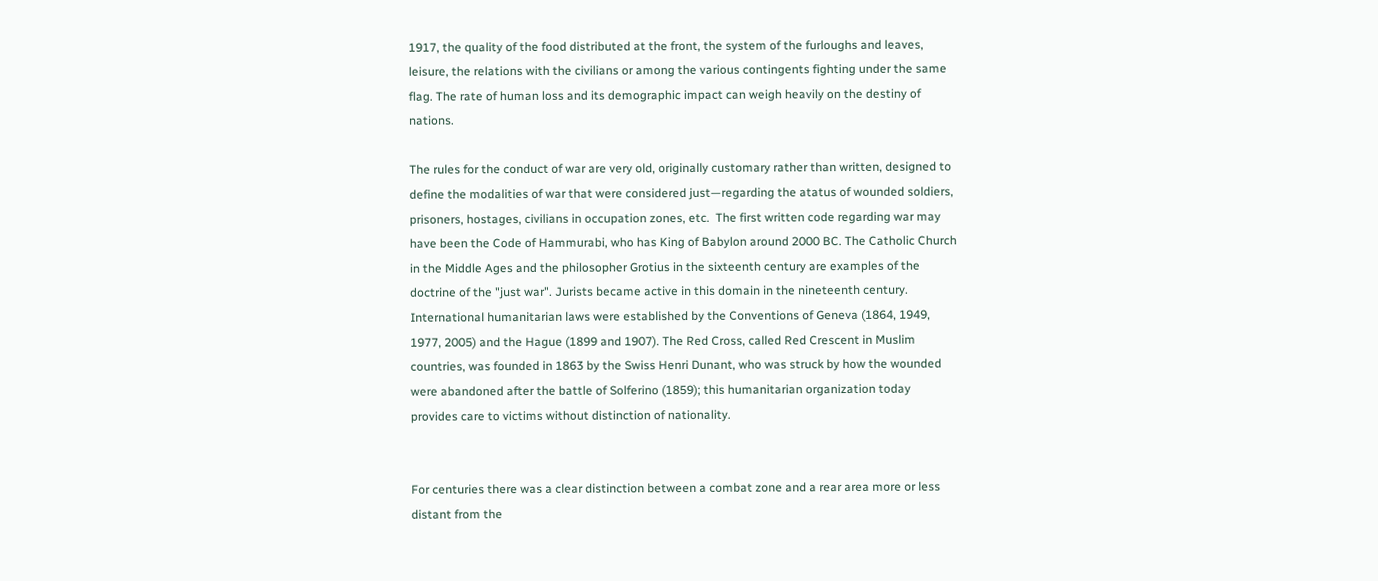1917, the quality of the food distributed at the front, the system of the furloughs and leaves, leisure, the relations with the civilians or among the various contingents fighting under the same flag. The rate of human loss and its demographic impact can weigh heavily on the destiny of nations.

The rules for the conduct of war are very old, originally customary rather than written, designed to define the modalities of war that were considered just—regarding the atatus of wounded soldiers, prisoners, hostages, civilians in occupation zones, etc.  The first written code regarding war may have been the Code of Hammurabi, who has King of Babylon around 2000 BC. The Catholic Church in the Middle Ages and the philosopher Grotius in the sixteenth century are examples of the doctrine of the "just war". Jurists became active in this domain in the nineteenth century. International humanitarian laws were established by the Conventions of Geneva (1864, 1949, 1977, 2005) and the Hague (1899 and 1907). The Red Cross, called Red Crescent in Muslim countries, was founded in 1863 by the Swiss Henri Dunant, who was struck by how the wounded were abandoned after the battle of Solferino (1859); this humanitarian organization today provides care to victims without distinction of nationality.


For centuries there was a clear distinction between a combat zone and a rear area more or less distant from the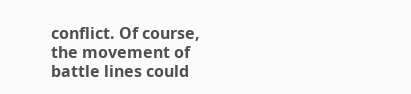conflict. Of course, the movement of battle lines could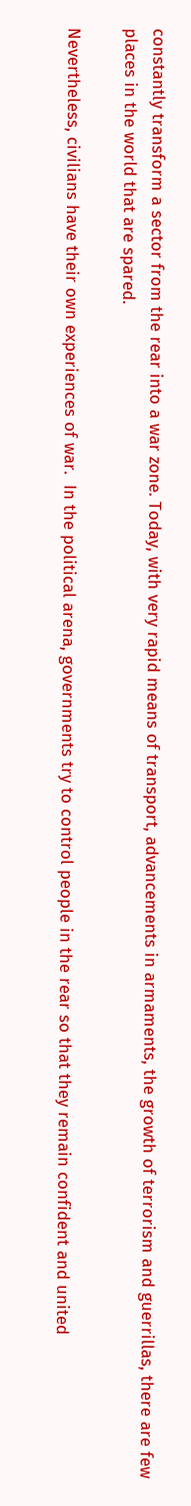constantly transform a sector from the rear into a war zone. Today, with very rapid means of transport, advancements in armaments, the growth of terrorism and guerrillas, there are few places in the world that are spared.

Nevertheless, civilians have their own experiences of war.  In the political arena, governments try to control people in the rear so that they remain confident and united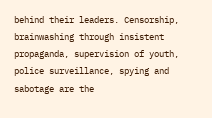behind their leaders. Censorship, brainwashing through insistent propaganda, supervision of youth, police surveillance, spying and sabotage are the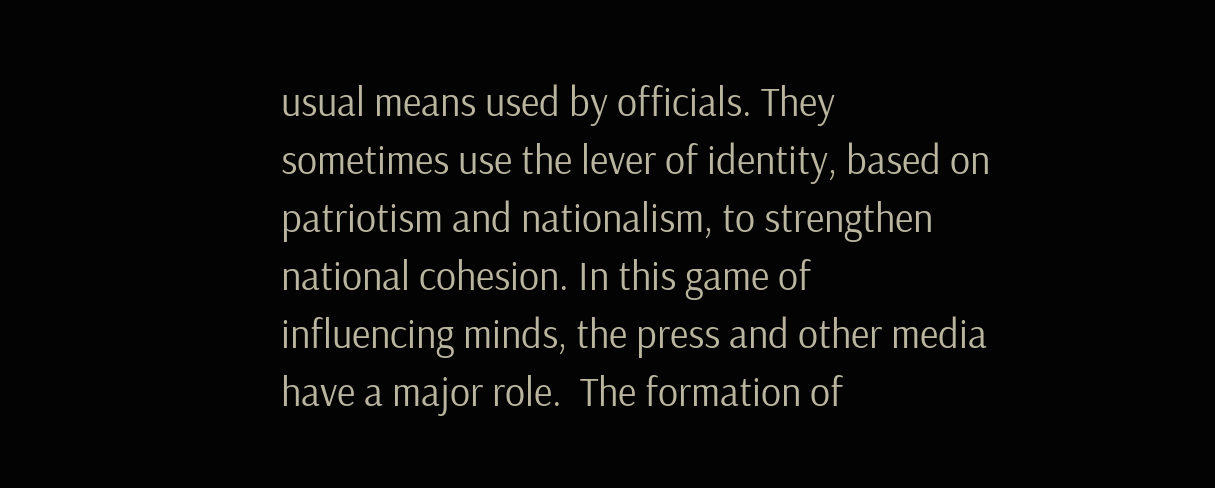usual means used by officials. They sometimes use the lever of identity, based on patriotism and nationalism, to strengthen national cohesion. In this game of influencing minds, the press and other media have a major role.  The formation of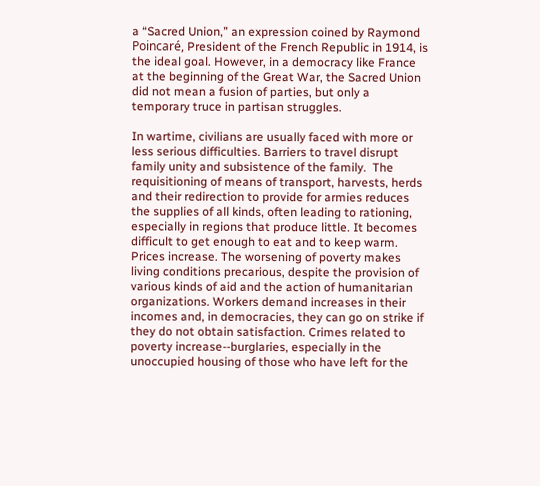a “Sacred Union,” an expression coined by Raymond Poincaré, President of the French Republic in 1914, is the ideal goal. However, in a democracy like France at the beginning of the Great War, the Sacred Union did not mean a fusion of parties, but only a temporary truce in partisan struggles.

In wartime, civilians are usually faced with more or less serious difficulties. Barriers to travel disrupt family unity and subsistence of the family.  The requisitioning of means of transport, harvests, herds and their redirection to provide for armies reduces the supplies of all kinds, often leading to rationing, especially in regions that produce little. It becomes difficult to get enough to eat and to keep warm. Prices increase. The worsening of poverty makes living conditions precarious, despite the provision of various kinds of aid and the action of humanitarian organizations. Workers demand increases in their incomes and, in democracies, they can go on strike if they do not obtain satisfaction. Crimes related to poverty increase--burglaries, especially in the unoccupied housing of those who have left for the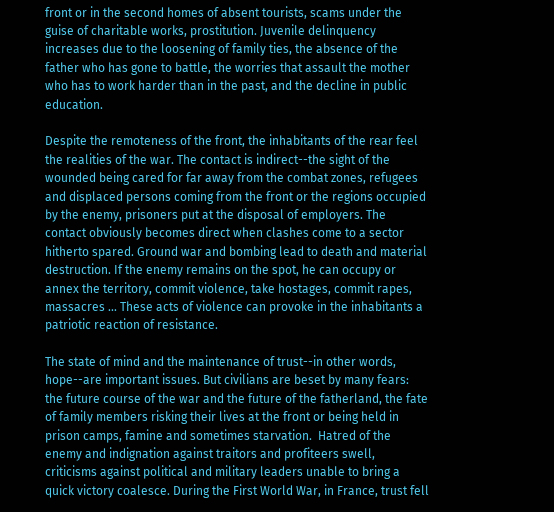front or in the second homes of absent tourists, scams under the guise of charitable works, prostitution. Juvenile delinquency increases due to the loosening of family ties, the absence of the father who has gone to battle, the worries that assault the mother who has to work harder than in the past, and the decline in public education.

Despite the remoteness of the front, the inhabitants of the rear feel the realities of the war. The contact is indirect--the sight of the wounded being cared for far away from the combat zones, refugees and displaced persons coming from the front or the regions occupied by the enemy, prisoners put at the disposal of employers. The contact obviously becomes direct when clashes come to a sector hitherto spared. Ground war and bombing lead to death and material destruction. If the enemy remains on the spot, he can occupy or annex the territory, commit violence, take hostages, commit rapes, massacres ... These acts of violence can provoke in the inhabitants a patriotic reaction of resistance.

The state of mind and the maintenance of trust--in other words, hope--are important issues. But civilians are beset by many fears: the future course of the war and the future of the fatherland, the fate of family members risking their lives at the front or being held in prison camps, famine and sometimes starvation.  Hatred of the enemy and indignation against traitors and profiteers swell, criticisms against political and military leaders unable to bring a quick victory coalesce. During the First World War, in France, trust fell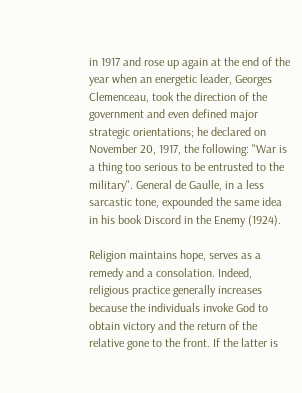in 1917 and rose up again at the end of the year when an energetic leader, Georges Clemenceau, took the direction of the government and even defined major strategic orientations; he declared on November 20, 1917, the following: "War is a thing too serious to be entrusted to the military". General de Gaulle, in a less sarcastic tone, expounded the same idea in his book Discord in the Enemy (1924).

Religion maintains hope, serves as a remedy and a consolation. Indeed, religious practice generally increases because the individuals invoke God to obtain victory and the return of the relative gone to the front. If the latter is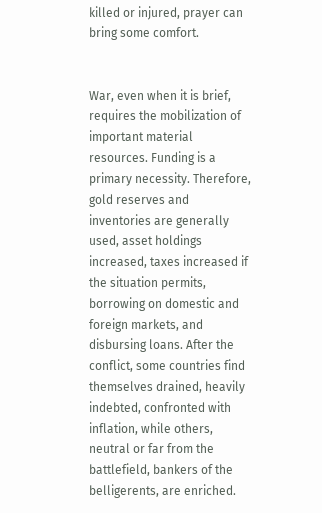killed or injured, prayer can bring some comfort.


War, even when it is brief, requires the mobilization of important material resources. Funding is a primary necessity. Therefore, gold reserves and inventories are generally used, asset holdings increased, taxes increased if the situation permits, borrowing on domestic and foreign markets, and disbursing loans. After the conflict, some countries find themselves drained, heavily indebted, confronted with inflation, while others, neutral or far from the battlefield, bankers of the belligerents, are enriched.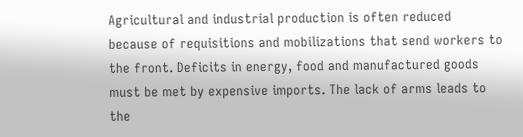Agricultural and industrial production is often reduced because of requisitions and mobilizations that send workers to the front. Deficits in energy, food and manufactured goods must be met by expensive imports. The lack of arms leads to the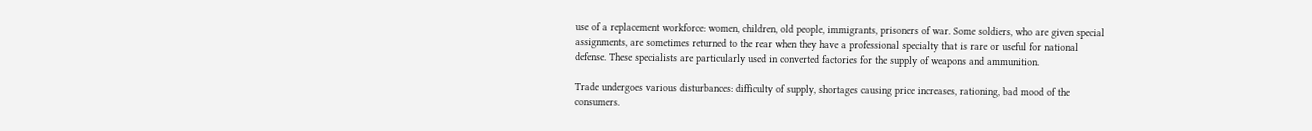use of a replacement workforce: women, children, old people, immigrants, prisoners of war. Some soldiers, who are given special assignments, are sometimes returned to the rear when they have a professional specialty that is rare or useful for national defense. These specialists are particularly used in converted factories for the supply of weapons and ammunition.

Trade undergoes various disturbances: difficulty of supply, shortages causing price increases, rationing, bad mood of the consumers.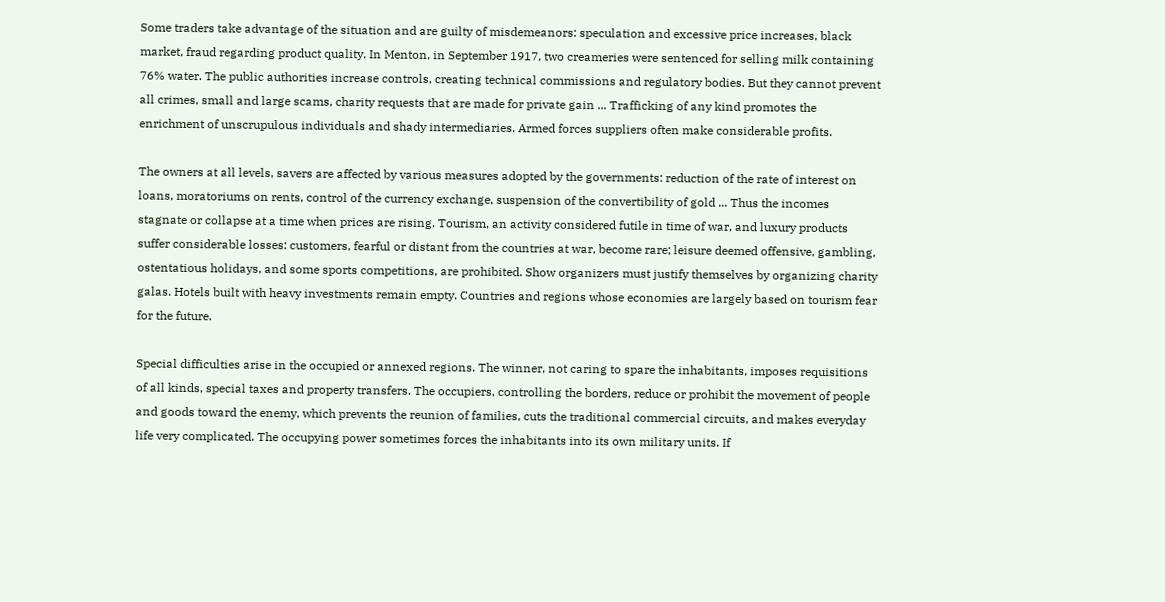Some traders take advantage of the situation and are guilty of misdemeanors: speculation and excessive price increases, black market, fraud regarding product quality. In Menton, in September 1917, two creameries were sentenced for selling milk containing 76% water. The public authorities increase controls, creating technical commissions and regulatory bodies. But they cannot prevent all crimes, small and large scams, charity requests that are made for private gain ... Trafficking of any kind promotes the enrichment of unscrupulous individuals and shady intermediaries. Armed forces suppliers often make considerable profits.

The owners at all levels, savers are affected by various measures adopted by the governments: reduction of the rate of interest on loans, moratoriums on rents, control of the currency exchange, suspension of the convertibility of gold ... Thus the incomes stagnate or collapse at a time when prices are rising. Tourism, an activity considered futile in time of war, and luxury products suffer considerable losses: customers, fearful or distant from the countries at war, become rare; leisure deemed offensive, gambling, ostentatious holidays, and some sports competitions, are prohibited. Show organizers must justify themselves by organizing charity galas. Hotels built with heavy investments remain empty. Countries and regions whose economies are largely based on tourism fear for the future.

Special difficulties arise in the occupied or annexed regions. The winner, not caring to spare the inhabitants, imposes requisitions of all kinds, special taxes and property transfers. The occupiers, controlling the borders, reduce or prohibit the movement of people and goods toward the enemy, which prevents the reunion of families, cuts the traditional commercial circuits, and makes everyday life very complicated. The occupying power sometimes forces the inhabitants into its own military units. If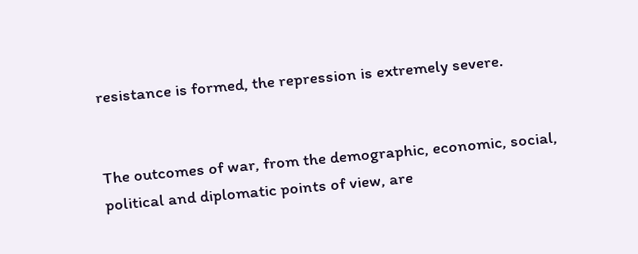resistance is formed, the repression is extremely severe.


The outcomes of war, from the demographic, economic, social, political and diplomatic points of view, are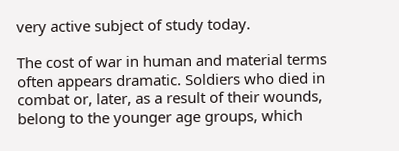very active subject of study today.

The cost of war in human and material terms often appears dramatic. Soldiers who died in combat or, later, as a result of their wounds, belong to the younger age groups, which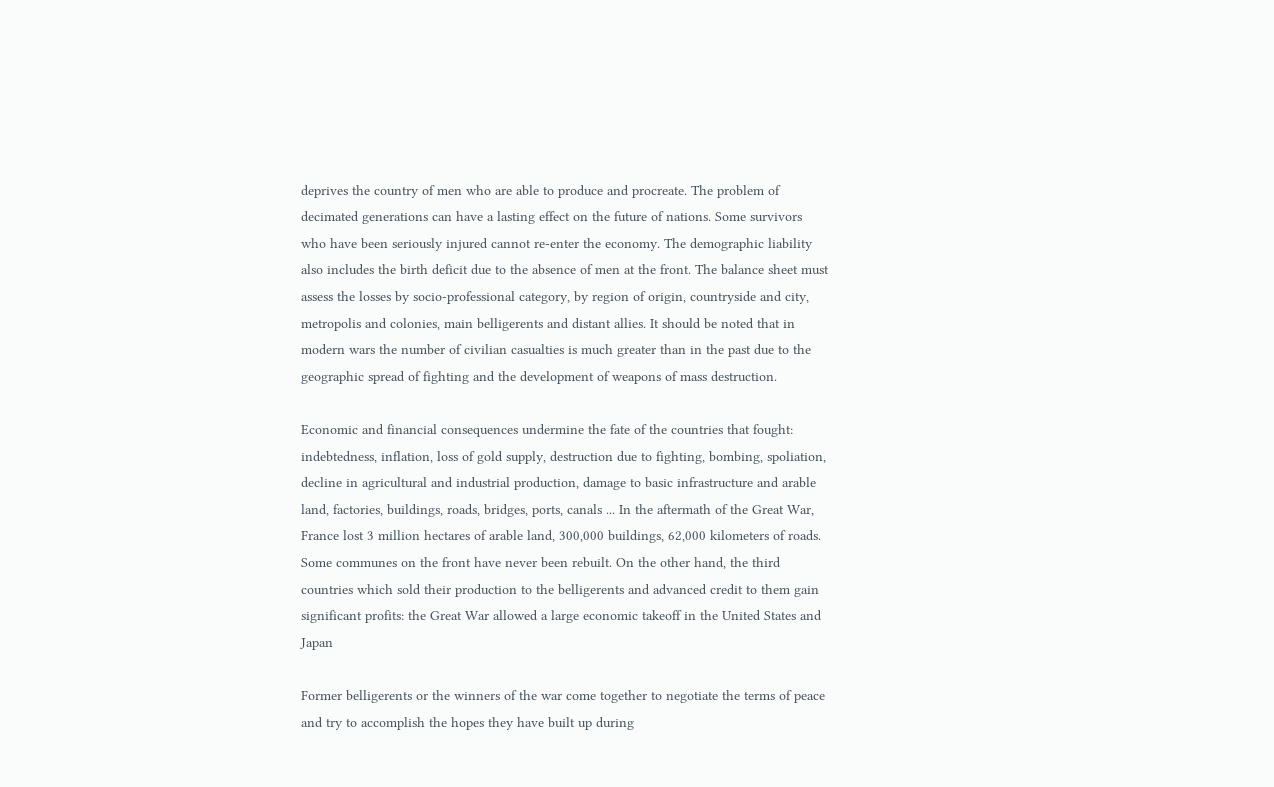deprives the country of men who are able to produce and procreate. The problem of decimated generations can have a lasting effect on the future of nations. Some survivors who have been seriously injured cannot re-enter the economy. The demographic liability also includes the birth deficit due to the absence of men at the front. The balance sheet must assess the losses by socio-professional category, by region of origin, countryside and city, metropolis and colonies, main belligerents and distant allies. It should be noted that in modern wars the number of civilian casualties is much greater than in the past due to the geographic spread of fighting and the development of weapons of mass destruction.

Economic and financial consequences undermine the fate of the countries that fought: indebtedness, inflation, loss of gold supply, destruction due to fighting, bombing, spoliation, decline in agricultural and industrial production, damage to basic infrastructure and arable land, factories, buildings, roads, bridges, ports, canals ... In the aftermath of the Great War, France lost 3 million hectares of arable land, 300,000 buildings, 62,000 kilometers of roads. Some communes on the front have never been rebuilt. On the other hand, the third countries which sold their production to the belligerents and advanced credit to them gain significant profits: the Great War allowed a large economic takeoff in the United States and Japan

Former belligerents or the winners of the war come together to negotiate the terms of peace and try to accomplish the hopes they have built up during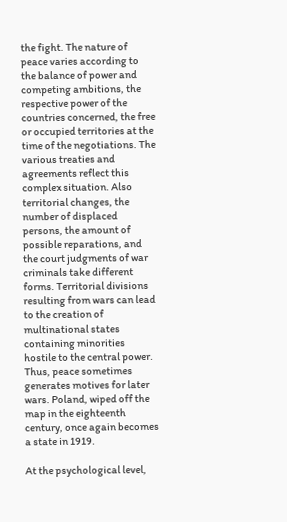the fight. The nature of peace varies according to the balance of power and competing ambitions, the respective power of the countries concerned, the free or occupied territories at the time of the negotiations. The various treaties and agreements reflect this complex situation. Also territorial changes, the number of displaced persons, the amount of possible reparations, and the court judgments of war criminals take different forms. Territorial divisions resulting from wars can lead to the creation of multinational states containing minorities hostile to the central power. Thus, peace sometimes generates motives for later wars. Poland, wiped off the map in the eighteenth century, once again becomes a state in 1919.

At the psychological level,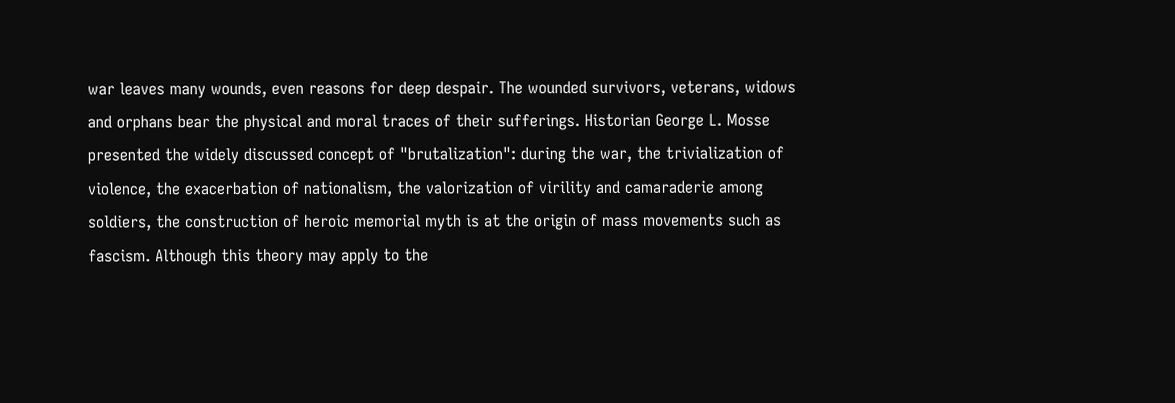war leaves many wounds, even reasons for deep despair. The wounded survivors, veterans, widows and orphans bear the physical and moral traces of their sufferings. Historian George L. Mosse presented the widely discussed concept of "brutalization": during the war, the trivialization of violence, the exacerbation of nationalism, the valorization of virility and camaraderie among soldiers, the construction of heroic memorial myth is at the origin of mass movements such as fascism. Although this theory may apply to the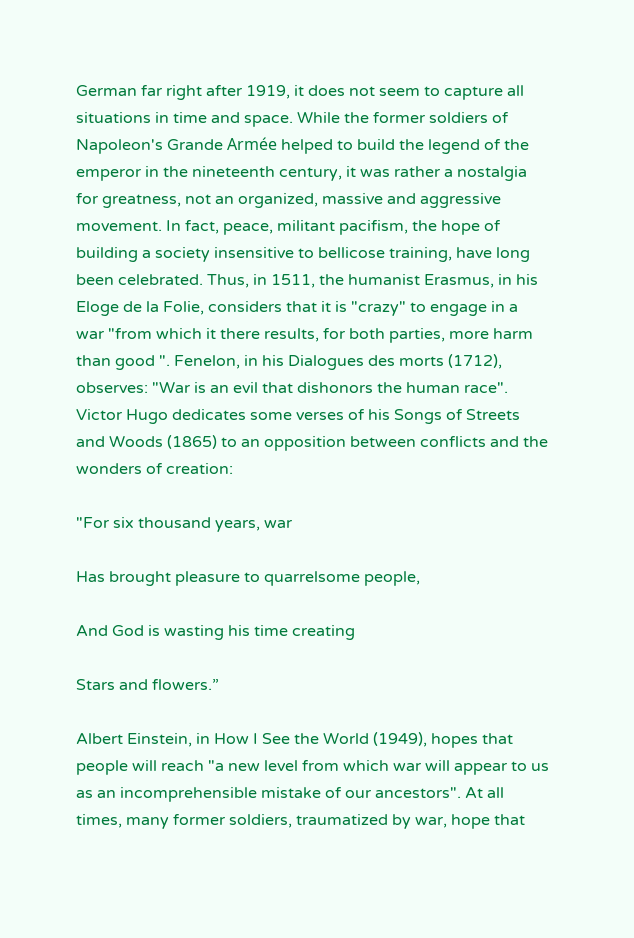German far right after 1919, it does not seem to capture all situations in time and space. While the former soldiers of Napoleon's Grande Armée helped to build the legend of the emperor in the nineteenth century, it was rather a nostalgia for greatness, not an organized, massive and aggressive movement. In fact, peace, militant pacifism, the hope of building a society insensitive to bellicose training, have long been celebrated. Thus, in 1511, the humanist Erasmus, in his Eloge de la Folie, considers that it is "crazy" to engage in a war "from which it there results, for both parties, more harm than good ". Fenelon, in his Dialogues des morts (1712), observes: "War is an evil that dishonors the human race". Victor Hugo dedicates some verses of his Songs of Streets and Woods (1865) to an opposition between conflicts and the wonders of creation:

"For six thousand years, war

Has brought pleasure to quarrelsome people,

And God is wasting his time creating

Stars and flowers.”

Albert Einstein, in How I See the World (1949), hopes that people will reach "a new level from which war will appear to us as an incomprehensible mistake of our ancestors". At all times, many former soldiers, traumatized by war, hope that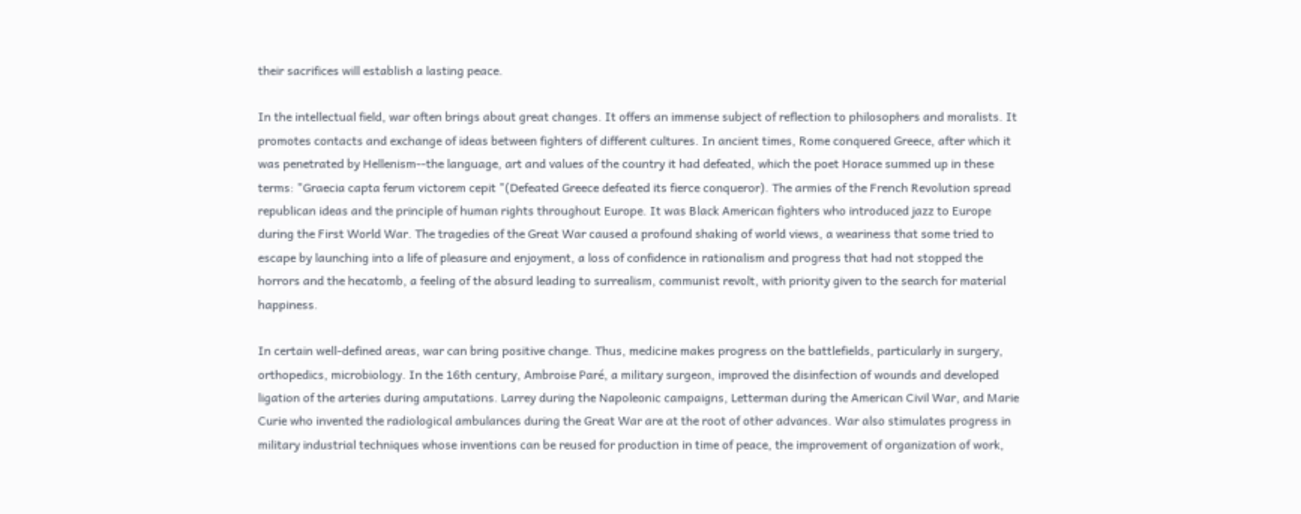their sacrifices will establish a lasting peace.

In the intellectual field, war often brings about great changes. It offers an immense subject of reflection to philosophers and moralists. It promotes contacts and exchange of ideas between fighters of different cultures. In ancient times, Rome conquered Greece, after which it was penetrated by Hellenism--the language, art and values of the country it had defeated, which the poet Horace summed up in these terms: "Graecia capta ferum victorem cepit "(Defeated Greece defeated its fierce conqueror). The armies of the French Revolution spread republican ideas and the principle of human rights throughout Europe. It was Black American fighters who introduced jazz to Europe during the First World War. The tragedies of the Great War caused a profound shaking of world views, a weariness that some tried to escape by launching into a life of pleasure and enjoyment, a loss of confidence in rationalism and progress that had not stopped the horrors and the hecatomb, a feeling of the absurd leading to surrealism, communist revolt, with priority given to the search for material happiness.

In certain well-defined areas, war can bring positive change. Thus, medicine makes progress on the battlefields, particularly in surgery, orthopedics, microbiology. In the 16th century, Ambroise Paré, a military surgeon, improved the disinfection of wounds and developed ligation of the arteries during amputations. Larrey during the Napoleonic campaigns, Letterman during the American Civil War, and Marie Curie who invented the radiological ambulances during the Great War are at the root of other advances. War also stimulates progress in military industrial techniques whose inventions can be reused for production in time of peace, the improvement of organization of work,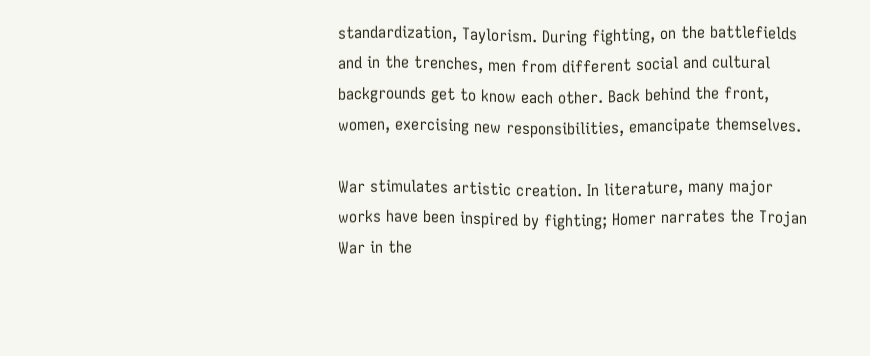standardization, Taylorism. During fighting, on the battlefields and in the trenches, men from different social and cultural backgrounds get to know each other. Back behind the front, women, exercising new responsibilities, emancipate themselves.

War stimulates artistic creation. In literature, many major works have been inspired by fighting; Homer narrates the Trojan War in the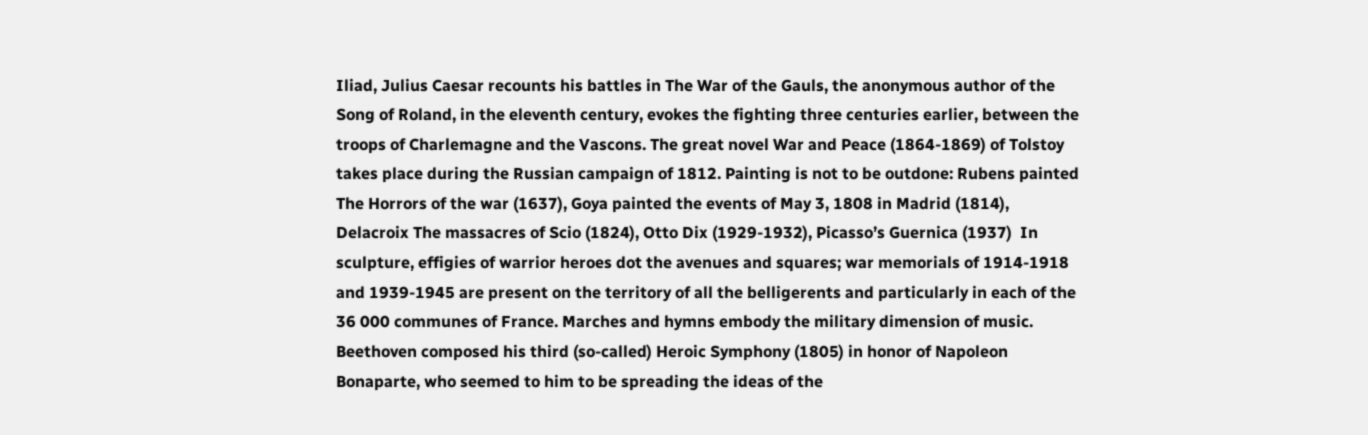Iliad, Julius Caesar recounts his battles in The War of the Gauls, the anonymous author of the Song of Roland, in the eleventh century, evokes the fighting three centuries earlier, between the troops of Charlemagne and the Vascons. The great novel War and Peace (1864-1869) of Tolstoy takes place during the Russian campaign of 1812. Painting is not to be outdone: Rubens painted The Horrors of the war (1637), Goya painted the events of May 3, 1808 in Madrid (1814), Delacroix The massacres of Scio (1824), Otto Dix (1929-1932), Picasso’s Guernica (1937)  In sculpture, effigies of warrior heroes dot the avenues and squares; war memorials of 1914-1918 and 1939-1945 are present on the territory of all the belligerents and particularly in each of the 36 000 communes of France. Marches and hymns embody the military dimension of music. Beethoven composed his third (so-called) Heroic Symphony (1805) in honor of Napoleon Bonaparte, who seemed to him to be spreading the ideas of the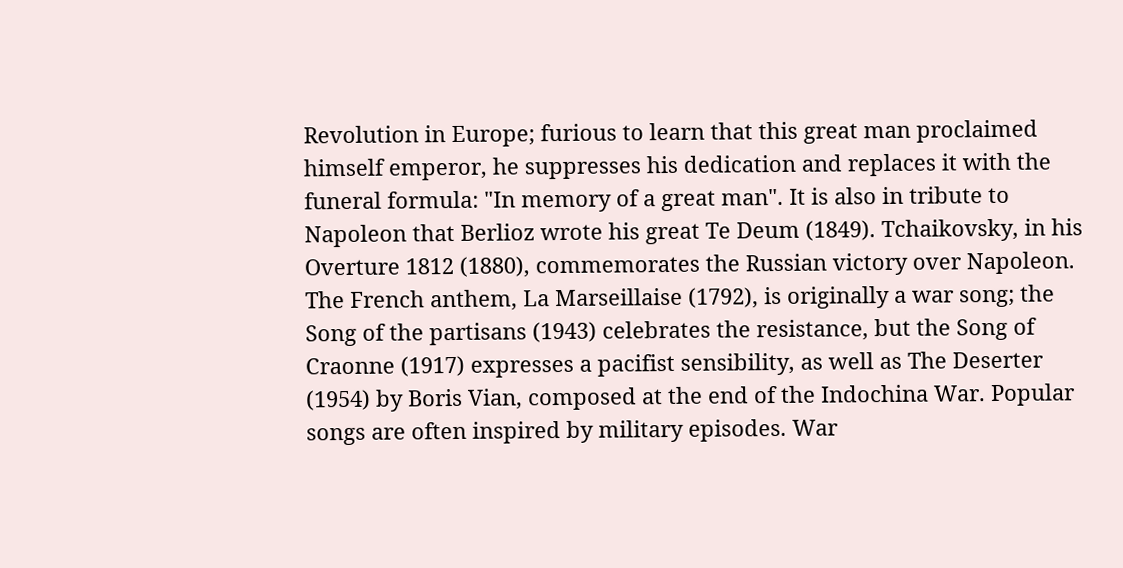Revolution in Europe; furious to learn that this great man proclaimed himself emperor, he suppresses his dedication and replaces it with the funeral formula: "In memory of a great man". It is also in tribute to Napoleon that Berlioz wrote his great Te Deum (1849). Tchaikovsky, in his Overture 1812 (1880), commemorates the Russian victory over Napoleon. The French anthem, La Marseillaise (1792), is originally a war song; the Song of the partisans (1943) celebrates the resistance, but the Song of Craonne (1917) expresses a pacifist sensibility, as well as The Deserter (1954) by Boris Vian, composed at the end of the Indochina War. Popular songs are often inspired by military episodes. War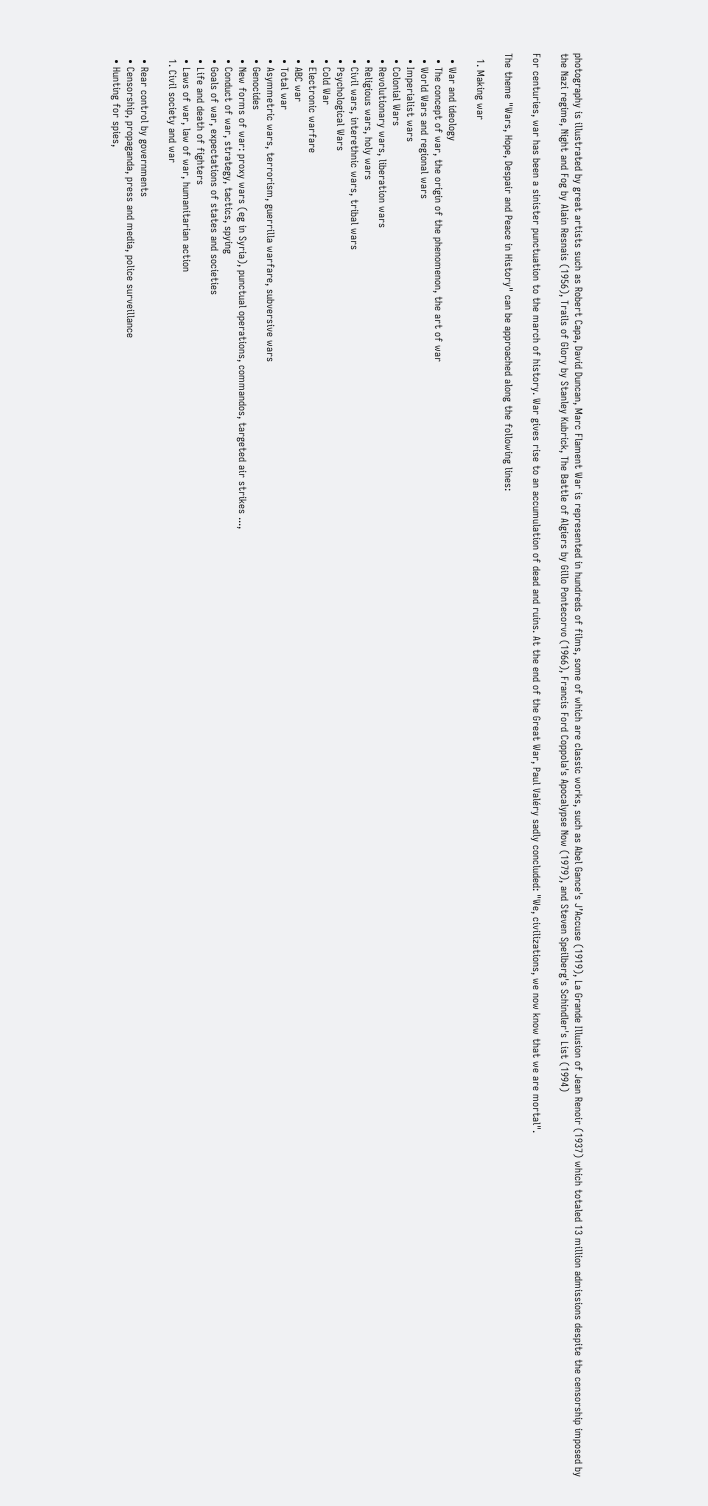photography is illustrated by great artists such as Robert Capa, David Duncan, Marc Flament War is represented in hundreds of films, some of which are classic works, such as Abel Gance's J’Accuse (1919), La Grande Illusion of Jean Renoir (1937) which totaled 13 million admissions despite the censorship imposed by the Nazi regime, Night and Fog by Alain Resnais (1956), Trails of Glory by Stanley Kubrick, The Battle of Algiers by Gillo Pontecorvo (1966), Francis Ford Coppola's Apocalypse Now (1979), and Steven Speilberg's Schindler's List (1994)

For centuries, war has been a sinister punctuation to the march of history. War gives rise to an accumulation of dead and ruins. At the end of the Great War, Paul Valéry sadly concluded: "We, civilizations, we now know that we are mortal".

The theme "Wars, Hope, Despair and Peace in History" can be approached along the following lines:

  1. Making war

  • War and ideology
  • The concept of war, the origin of the phenomenon, the art of war
  • World Wars and regional wars
  • Imperialist wars
  • Colonial Wars
  • Revolutionary wars, liberation wars
  • Religious wars, holy wars
  • Civil wars, interethnic wars, tribal wars
  • Psychological Wars
  • Cold War
  • Electronic warfare
  • ABC war
  • Total war
  • Asymmetric wars, terrorism, guerrilla warfare, subversive wars
  • Genocides
  • New forms of war: proxy wars (eg in Syria), punctual operations, commandos, targeted air strikes ...,
  • Conduct of war, strategy, tactics, spying
  • Goals of war, expectations of states and societies
  • Life and death of fighters
  • Laws of war, law of war, humanitarian action
  1. Civil society and war

  • Rear control by governments
  • Censorship, propaganda, press and media, police surveillance
  • Hunting for spies,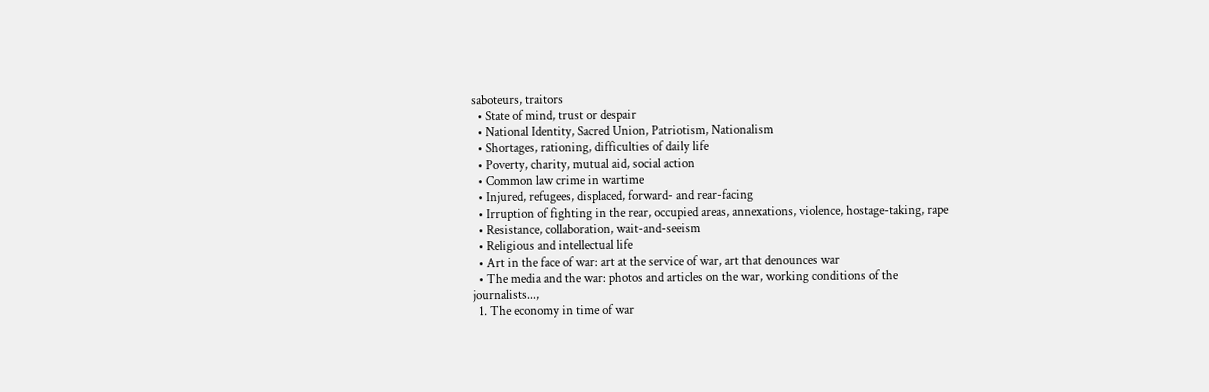saboteurs, traitors
  • State of mind, trust or despair
  • National Identity, Sacred Union, Patriotism, Nationalism
  • Shortages, rationing, difficulties of daily life
  • Poverty, charity, mutual aid, social action
  • Common law crime in wartime
  • Injured, refugees, displaced, forward- and rear-facing
  • Irruption of fighting in the rear, occupied areas, annexations, violence, hostage-taking, rape
  • Resistance, collaboration, wait-and-seeism
  • Religious and intellectual life
  • Art in the face of war: art at the service of war, art that denounces war
  • The media and the war: photos and articles on the war, working conditions of the journalists...,
  1. The economy in time of war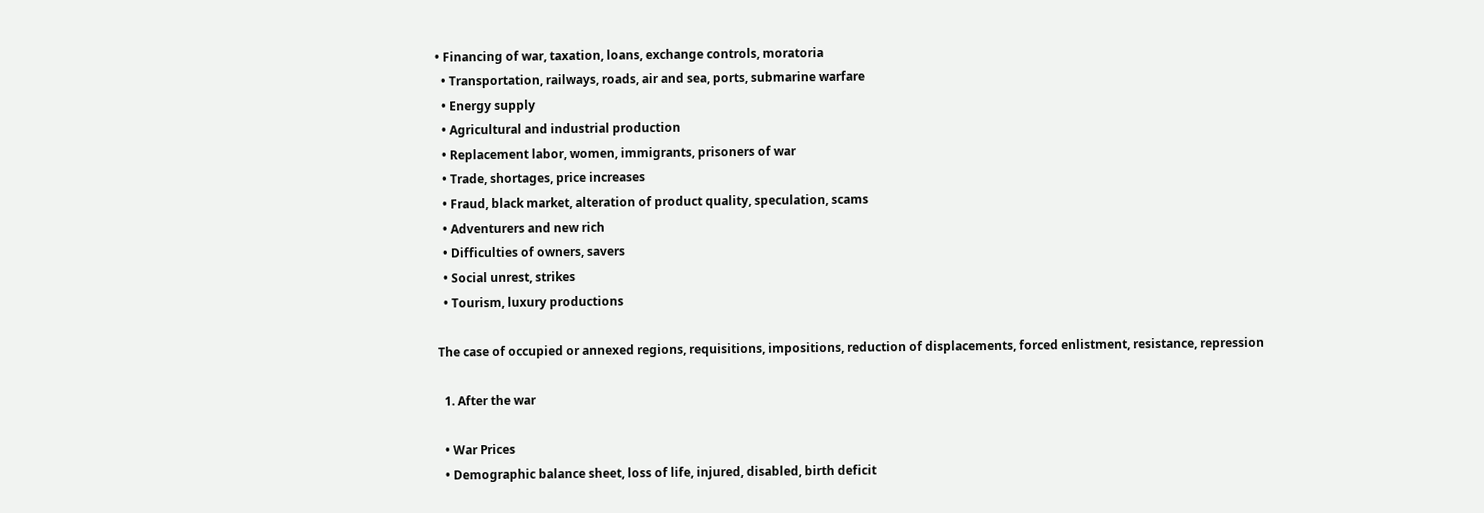• Financing of war, taxation, loans, exchange controls, moratoria
  • Transportation, railways, roads, air and sea, ports, submarine warfare
  • Energy supply
  • Agricultural and industrial production
  • Replacement labor, women, immigrants, prisoners of war
  • Trade, shortages, price increases
  • Fraud, black market, alteration of product quality, speculation, scams
  • Adventurers and new rich
  • Difficulties of owners, savers
  • Social unrest, strikes
  • Tourism, luxury productions

The case of occupied or annexed regions, requisitions, impositions, reduction of displacements, forced enlistment, resistance, repression

  1. After the war

  • War Prices
  • Demographic balance sheet, loss of life, injured, disabled, birth deficit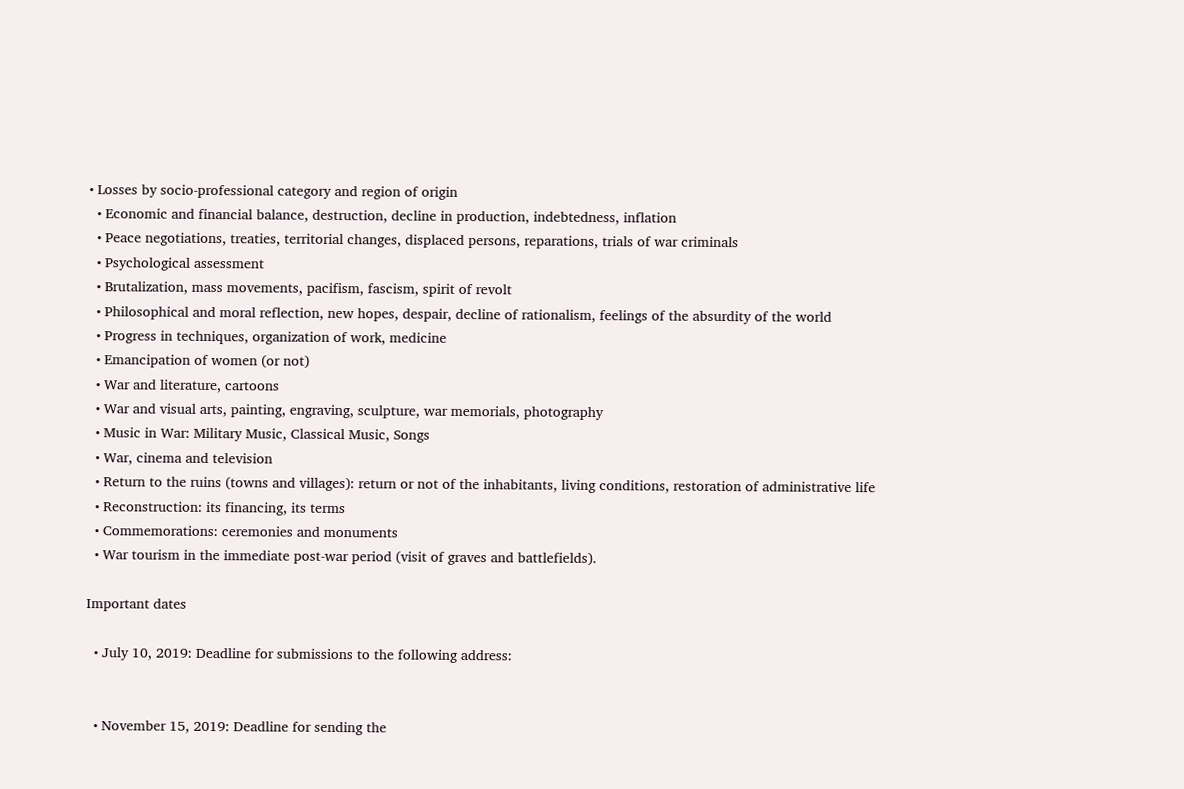• Losses by socio-professional category and region of origin
  • Economic and financial balance, destruction, decline in production, indebtedness, inflation
  • Peace negotiations, treaties, territorial changes, displaced persons, reparations, trials of war criminals
  • Psychological assessment
  • Brutalization, mass movements, pacifism, fascism, spirit of revolt
  • Philosophical and moral reflection, new hopes, despair, decline of rationalism, feelings of the absurdity of the world
  • Progress in techniques, organization of work, medicine
  • Emancipation of women (or not)
  • War and literature, cartoons
  • War and visual arts, painting, engraving, sculpture, war memorials, photography
  • Music in War: Military Music, Classical Music, Songs
  • War, cinema and television
  • Return to the ruins (towns and villages): return or not of the inhabitants, living conditions, restoration of administrative life
  • Reconstruction: its financing, its terms
  • Commemorations: ceremonies and monuments
  • War tourism in the immediate post-war period (visit of graves and battlefields).

Important dates

  • July 10, 2019: Deadline for submissions to the following address:


  • November 15, 2019: Deadline for sending the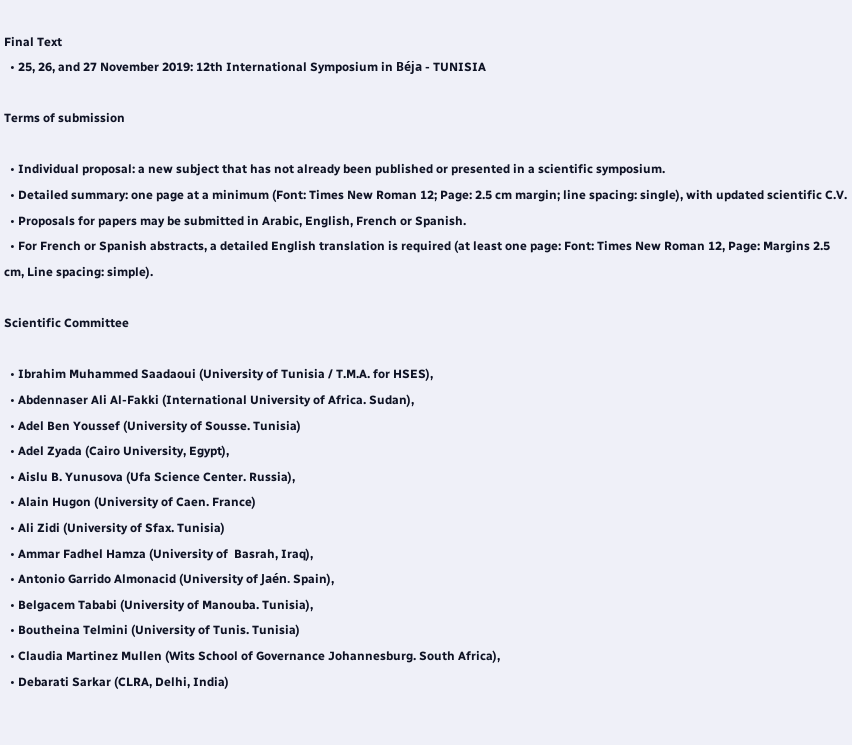Final Text
  • 25, 26, and 27 November 2019: 12th International Symposium in Béja - TUNISIA

Terms of submission

  • Individual proposal: a new subject that has not already been published or presented in a scientific symposium.
  • Detailed summary: one page at a minimum (Font: Times New Roman 12; Page: 2.5 cm margin; line spacing: single), with updated scientific C.V.
  • Proposals for papers may be submitted in Arabic, English, French or Spanish.
  • For French or Spanish abstracts, a detailed English translation is required (at least one page: Font: Times New Roman 12, Page: Margins 2.5 cm, Line spacing: simple).

Scientific Committee

  • Ibrahim Muhammed Saadaoui (University of Tunisia / T.M.A. for HSES),
  • Abdennaser Ali Al-Fakki (International University of Africa. Sudan),
  • Adel Ben Youssef (University of Sousse. Tunisia)
  • Adel Zyada (Cairo University, Egypt),
  • Aislu B. Yunusova (Ufa Science Center. Russia),
  • Alain Hugon (University of Caen. France)
  • Ali Zidi (University of Sfax. Tunisia)
  • Ammar Fadhel Hamza (University of  Basrah, Iraq),
  • Antonio Garrido Almonacid (University of Jaén. Spain),
  • Belgacem Tababi (University of Manouba. Tunisia),
  • Boutheina Telmini (University of Tunis. Tunisia)
  • Claudia Martinez Mullen (Wits School of Governance Johannesburg. South Africa),
  • Debarati Sarkar (CLRA, Delhi, India)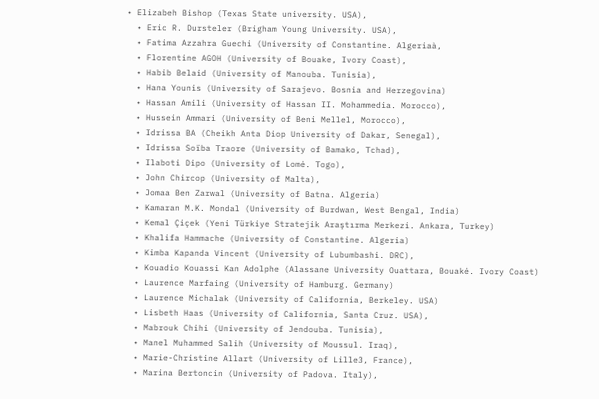• Elizabeh Bishop (Texas State university. USA),
  • Eric R. Dursteler (Brigham Young University. USA),
  • Fatima Azzahra Guechi (University of Constantine. Algeriaà,
  • Florentine AGOH (University of Bouake, Ivory Coast),
  • Habib Belaid (University of Manouba. Tunisia),
  • Hana Younis (University of Sarajevo. Bosnia and Herzegovina)
  • Hassan Amili (University of Hassan II. Mohammedia. Morocco),
  • Hussein Ammari (University of Beni Mellel, Morocco),
  • Idrissa BA (Cheikh Anta Diop University of Dakar, Senegal),
  • Idrissa Soïba Traore (University of Bamako, Tchad),
  • Ilaboti Dipo (University of Lomé. Togo),
  • John Chircop (University of Malta),
  • Jomaa Ben Zarwal (University of Batna. Algeria)
  • Kamaran M.K. Mondal (University of Burdwan, West Bengal, India)
  • Kemal Çiçek (Yeni Türkiye Stratejik Araştırma Merkezi. Ankara, Turkey)
  • Khalifa Hammache (University of Constantine. Algeria)
  • Kimba Kapanda Vincent (University of Lubumbashi. DRC),
  • Kouadio Kouassi Kan Adolphe (Alassane University Ouattara, Bouaké. Ivory Coast)
  • Laurence Marfaing (University of Hamburg. Germany)
  • Laurence Michalak (University of California, Berkeley. USA)
  • Lisbeth Haas (University of California, Santa Cruz. USA),
  • Mabrouk Chihi (University of Jendouba. Tunisia),
  • Manel Muhammed Salih (University of Moussul. Iraq),
  • Marie-Christine Allart (University of Lille3, France),
  • Marina Bertoncin (University of Padova. Italy),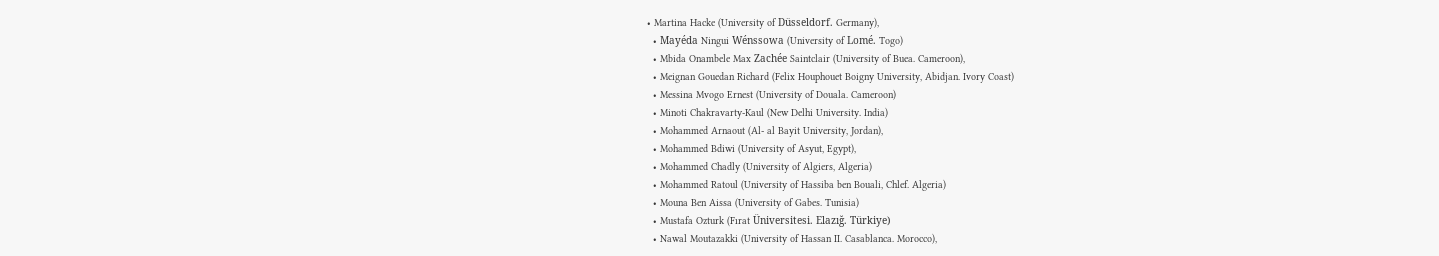• Martina Hacke (University of Düsseldorf. Germany),
  • Mayéda Ningui Wénssowa (University of Lomé. Togo)
  • Mbida Onambele Max Zachée Saintclair (University of Buea. Cameroon),
  • Meignan Gouedan Richard (Felix Houphouet Boigny University, Abidjan. Ivory Coast)
  • Messina Mvogo Ernest (University of Douala. Cameroon)
  • Minoti Chakravarty-Kaul (New Delhi University. India)
  • Mohammed Arnaout (Al- al Bayit University, Jordan),
  • Mohammed Bdiwi (University of Asyut, Egypt),
  • Mohammed Chadly (University of Algiers, Algeria)
  • Mohammed Ratoul (University of Hassiba ben Bouali, Chlef. Algeria)
  • Mouna Ben Aissa (University of Gabes. Tunisia)
  • Mustafa Ozturk (Fırat Üniversitesi. Elazığ. Türkiye)
  • Nawal Moutazakki (University of Hassan II. Casablanca. Morocco),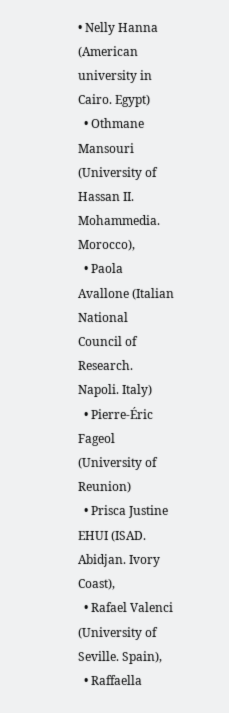• Nelly Hanna (American university in Cairo. Egypt)
  • Othmane Mansouri (University of Hassan II. Mohammedia. Morocco),
  • Paola Avallone (Italian National Council of Research. Napoli. Italy)
  • Pierre-Éric Fageol (University of Reunion)
  • Prisca Justine EHUI (ISAD. Abidjan. Ivory Coast),
  • Rafael Valenci (University of Seville. Spain),
  • Raffaella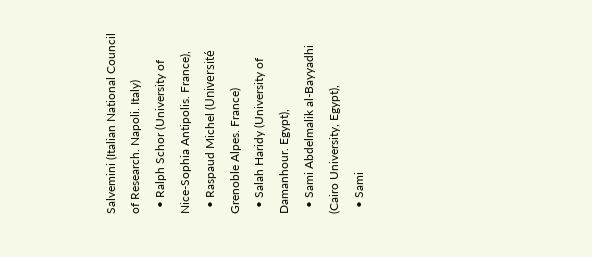Salvemini (Italian National Council of Research. Napoli. Italy)
  • Ralph Schor (University of Nice-Sophia Antipolis. France),
  • Raspaud Michel (Université Grenoble Alpes. France)
  • Salah Haridy (University of Damanhour. Egypt),
  • Sami Abdelmalik al-Bayyadhi (Cairo University, Egypt),
  • Sami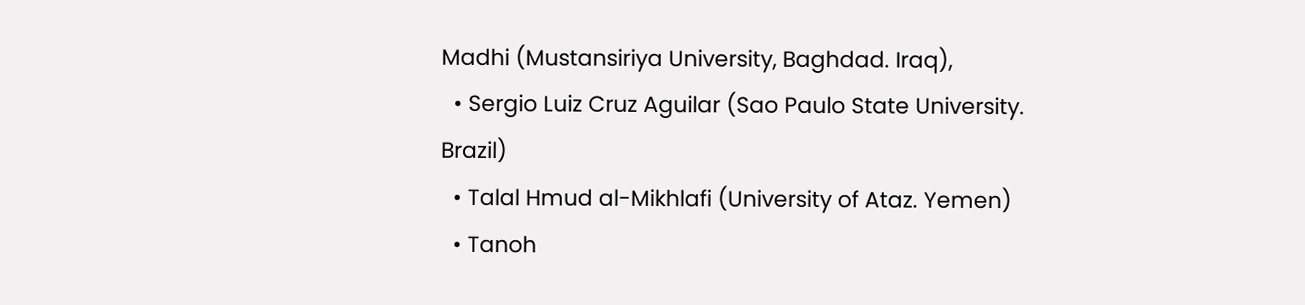Madhi (Mustansiriya University, Baghdad. Iraq),
  • Sergio Luiz Cruz Aguilar (Sao Paulo State University. Brazil)
  • Talal Hmud al-Mikhlafi (University of Ataz. Yemen)
  • Tanoh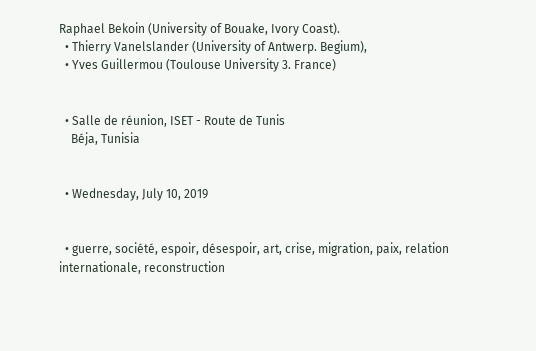Raphael Bekoin (University of Bouake, Ivory Coast).
  • Thierry Vanelslander (University of Antwerp. Begium),
  • Yves Guillermou (Toulouse University 3. France)


  • Salle de réunion, ISET - Route de Tunis
    Béja, Tunisia


  • Wednesday, July 10, 2019


  • guerre, société, espoir, désespoir, art, crise, migration, paix, relation internationale, reconstruction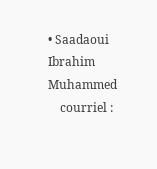• Saadaoui Ibrahim Muhammed
    courriel :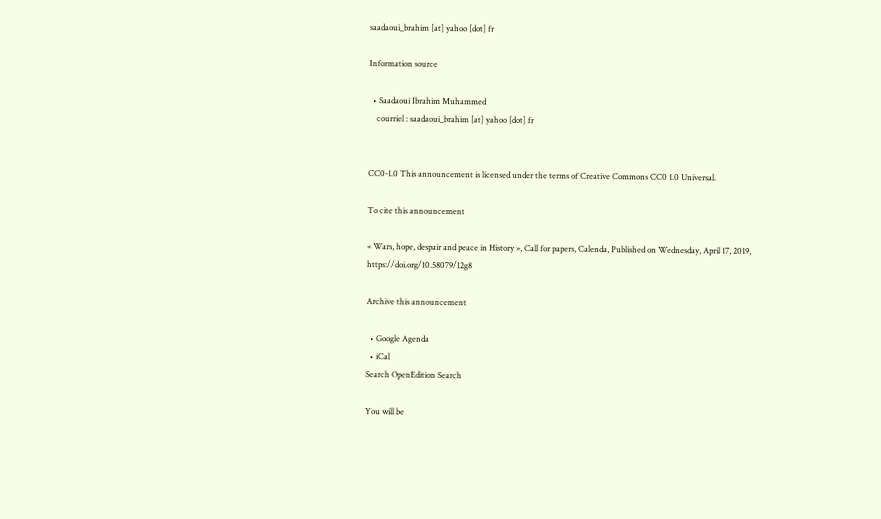saadaoui_brahim [at] yahoo [dot] fr

Information source

  • Saadaoui Ibrahim Muhammed
    courriel : saadaoui_brahim [at] yahoo [dot] fr


CC0-1.0 This announcement is licensed under the terms of Creative Commons CC0 1.0 Universal.

To cite this announcement

« Wars, hope, despair and peace in History », Call for papers, Calenda, Published on Wednesday, April 17, 2019, https://doi.org/10.58079/12g8

Archive this announcement

  • Google Agenda
  • iCal
Search OpenEdition Search

You will be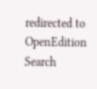redirected to OpenEdition Search